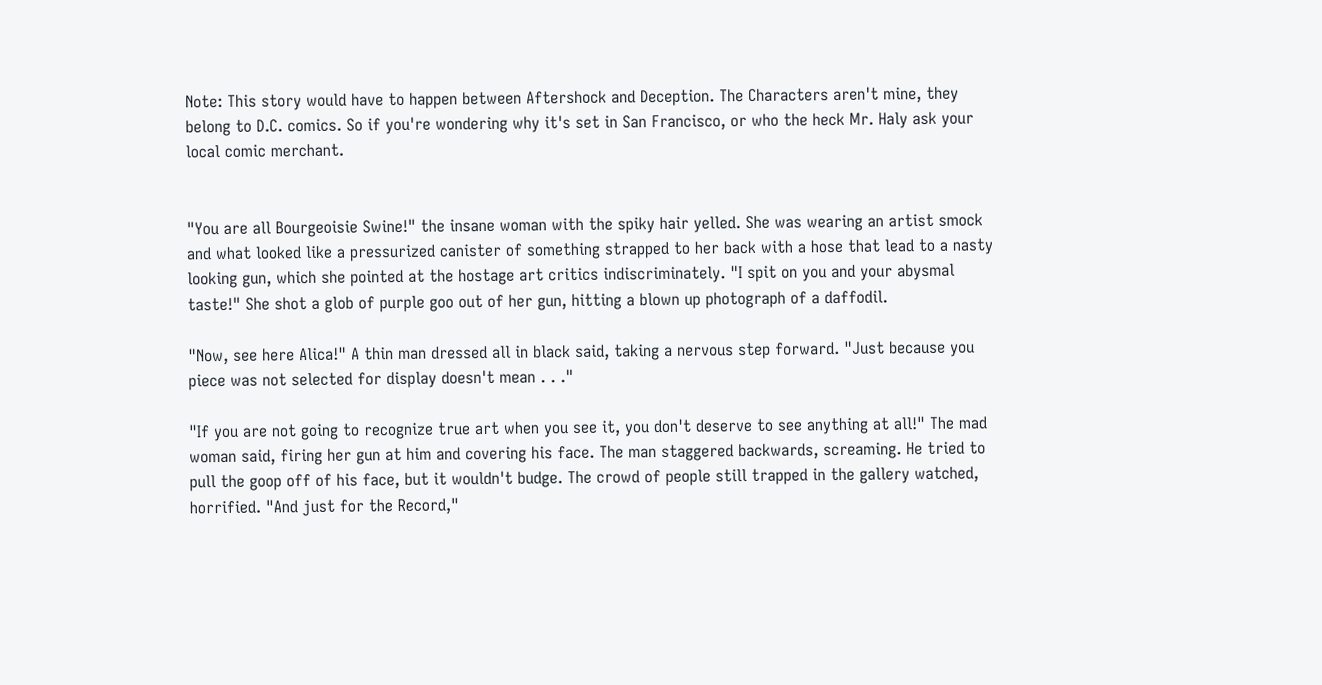Note: This story would have to happen between Aftershock and Deception. The Characters aren't mine, they belong to D.C. comics. So if you're wondering why it's set in San Francisco, or who the heck Mr. Haly ask your local comic merchant.


"You are all Bourgeoisie Swine!" the insane woman with the spiky hair yelled. She was wearing an artist smock and what looked like a pressurized canister of something strapped to her back with a hose that lead to a nasty looking gun, which she pointed at the hostage art critics indiscriminately. "I spit on you and your abysmal taste!" She shot a glob of purple goo out of her gun, hitting a blown up photograph of a daffodil.

"Now, see here Alica!" A thin man dressed all in black said, taking a nervous step forward. "Just because you piece was not selected for display doesn't mean . . ."

"If you are not going to recognize true art when you see it, you don't deserve to see anything at all!" The mad woman said, firing her gun at him and covering his face. The man staggered backwards, screaming. He tried to pull the goop off of his face, but it wouldn't budge. The crowd of people still trapped in the gallery watched, horrified. "And just for the Record,"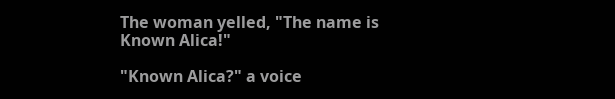The woman yelled, "The name is Known Alica!"

"Known Alica?" a voice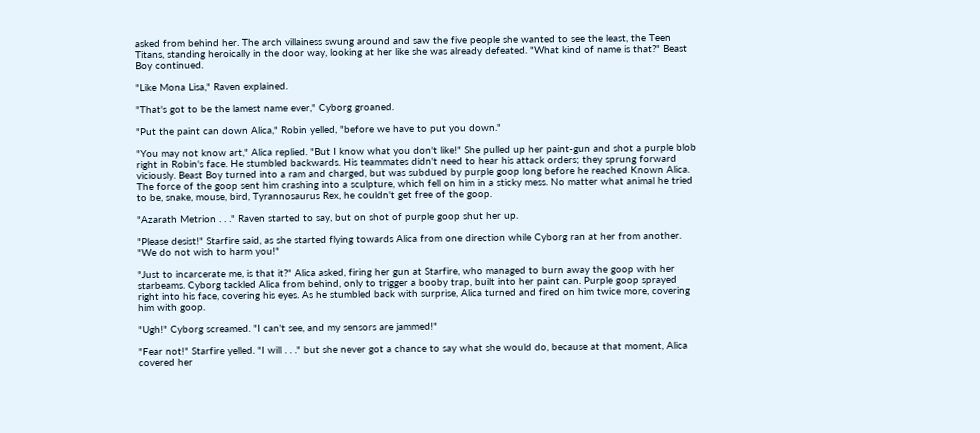asked from behind her. The arch villainess swung around and saw the five people she wanted to see the least, the Teen Titans, standing heroically in the door way, looking at her like she was already defeated. "What kind of name is that?" Beast Boy continued.

"Like Mona Lisa," Raven explained.

"That's got to be the lamest name ever," Cyborg groaned.

"Put the paint can down Alica," Robin yelled, "before we have to put you down."

"You may not know art," Alica replied. "But I know what you don't like!" She pulled up her paint-gun and shot a purple blob right in Robin's face. He stumbled backwards. His teammates didn't need to hear his attack orders; they sprung forward viciously. Beast Boy turned into a ram and charged, but was subdued by purple goop long before he reached Known Alica. The force of the goop sent him crashing into a sculpture, which fell on him in a sticky mess. No matter what animal he tried to be, snake, mouse, bird, Tyrannosaurus Rex, he couldn't get free of the goop.

"Azarath Metrion . . ." Raven started to say, but on shot of purple goop shut her up.

"Please desist!" Starfire said, as she started flying towards Alica from one direction while Cyborg ran at her from another. "We do not wish to harm you!"

"Just to incarcerate me, is that it?" Alica asked, firing her gun at Starfire, who managed to burn away the goop with her starbeams. Cyborg tackled Alica from behind, only to trigger a booby trap, built into her paint can. Purple goop sprayed right into his face, covering his eyes. As he stumbled back with surprise, Alica turned and fired on him twice more, covering him with goop.

"Ugh!" Cyborg screamed. "I can't see, and my sensors are jammed!"

"Fear not!" Starfire yelled. "I will . . ." but she never got a chance to say what she would do, because at that moment, Alica covered her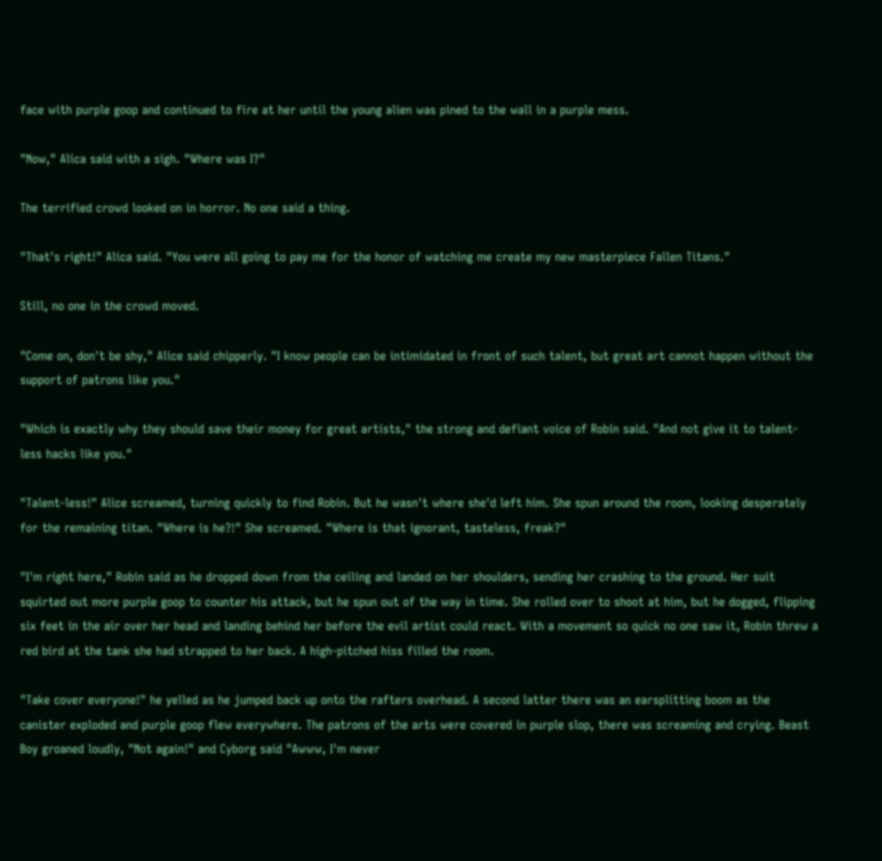face with purple goop and continued to fire at her until the young alien was pined to the wall in a purple mess.

"Now," Alica said with a sigh. "Where was I?"

The terrified crowd looked on in horror. No one said a thing.

"That's right!" Alica said. "You were all going to pay me for the honor of watching me create my new masterpiece Fallen Titans."

Still, no one in the crowd moved.

"Come on, don't be shy," Alice said chipperly. "I know people can be intimidated in front of such talent, but great art cannot happen without the support of patrons like you."

"Which is exactly why they should save their money for great artists," the strong and defiant voice of Robin said. "And not give it to talent-less hacks like you."

"Talent-less!" Alice screamed, turning quickly to find Robin. But he wasn't where she'd left him. She spun around the room, looking desperately for the remaining titan. "Where is he?!" She screamed. "Where is that ignorant, tasteless, freak?"

"I'm right here," Robin said as he dropped down from the ceiling and landed on her shoulders, sending her crashing to the ground. Her suit squirted out more purple goop to counter his attack, but he spun out of the way in time. She rolled over to shoot at him, but he dogged, flipping six feet in the air over her head and landing behind her before the evil artist could react. With a movement so quick no one saw it, Robin threw a red bird at the tank she had strapped to her back. A high-pitched hiss filled the room.

"Take cover everyone!" he yelled as he jumped back up onto the rafters overhead. A second latter there was an earsplitting boom as the canister exploded and purple goop flew everywhere. The patrons of the arts were covered in purple slop, there was screaming and crying. Beast Boy groaned loudly, "Not again!" and Cyborg said "Awww, I'm never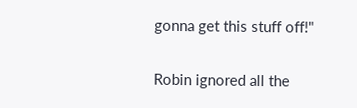gonna get this stuff off!"

Robin ignored all the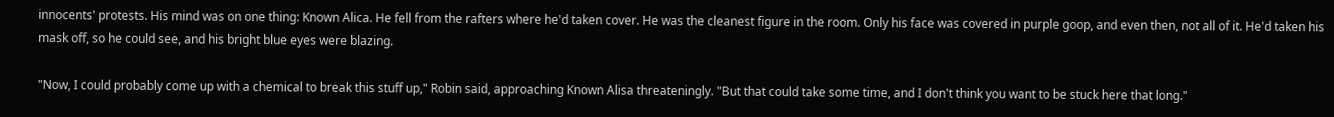innocents' protests. His mind was on one thing: Known Alica. He fell from the rafters where he'd taken cover. He was the cleanest figure in the room. Only his face was covered in purple goop, and even then, not all of it. He'd taken his mask off, so he could see, and his bright blue eyes were blazing.

"Now, I could probably come up with a chemical to break this stuff up," Robin said, approaching Known Alisa threateningly. "But that could take some time, and I don't think you want to be stuck here that long."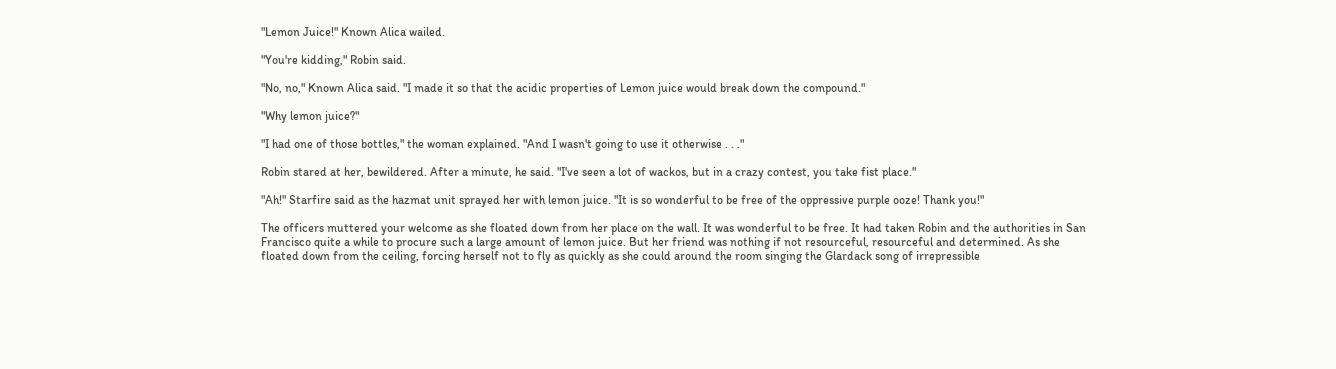"Lemon Juice!" Known Alica wailed.

"You're kidding," Robin said.

"No, no," Known Alica said. "I made it so that the acidic properties of Lemon juice would break down the compound."

"Why lemon juice?"

"I had one of those bottles," the woman explained. "And I wasn't going to use it otherwise . . ."

Robin stared at her, bewildered. After a minute, he said. "I've seen a lot of wackos, but in a crazy contest, you take fist place."

"Ah!" Starfire said as the hazmat unit sprayed her with lemon juice. "It is so wonderful to be free of the oppressive purple ooze! Thank you!"

The officers muttered your welcome as she floated down from her place on the wall. It was wonderful to be free. It had taken Robin and the authorities in San Francisco quite a while to procure such a large amount of lemon juice. But her friend was nothing if not resourceful, resourceful and determined. As she floated down from the ceiling, forcing herself not to fly as quickly as she could around the room singing the Glardack song of irrepressible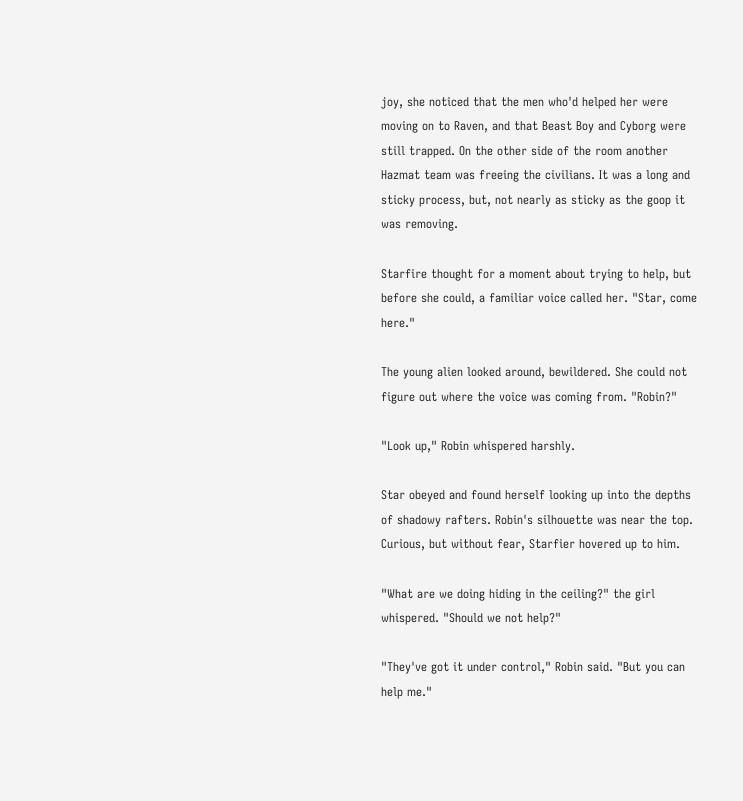joy, she noticed that the men who'd helped her were moving on to Raven, and that Beast Boy and Cyborg were still trapped. On the other side of the room another Hazmat team was freeing the civilians. It was a long and sticky process, but, not nearly as sticky as the goop it was removing.

Starfire thought for a moment about trying to help, but before she could, a familiar voice called her. "Star, come here."

The young alien looked around, bewildered. She could not figure out where the voice was coming from. "Robin?"

"Look up," Robin whispered harshly.

Star obeyed and found herself looking up into the depths of shadowy rafters. Robin's silhouette was near the top. Curious, but without fear, Starfier hovered up to him.

"What are we doing hiding in the ceiling?" the girl whispered. "Should we not help?"

"They've got it under control," Robin said. "But you can help me."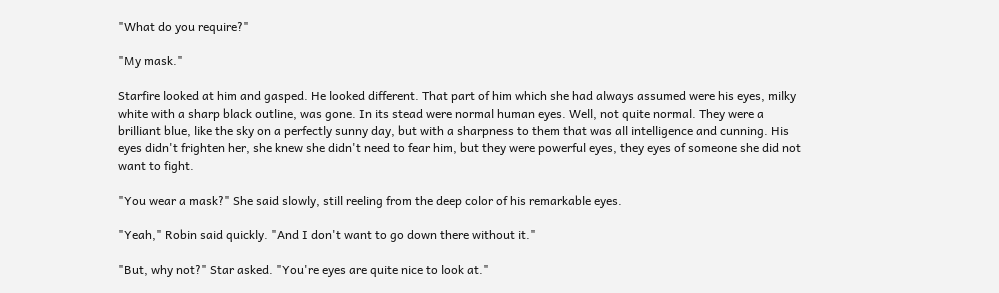"What do you require?"

"My mask."

Starfire looked at him and gasped. He looked different. That part of him which she had always assumed were his eyes, milky white with a sharp black outline, was gone. In its stead were normal human eyes. Well, not quite normal. They were a brilliant blue, like the sky on a perfectly sunny day, but with a sharpness to them that was all intelligence and cunning. His eyes didn't frighten her, she knew she didn't need to fear him, but they were powerful eyes, they eyes of someone she did not want to fight.

"You wear a mask?" She said slowly, still reeling from the deep color of his remarkable eyes.

"Yeah," Robin said quickly. "And I don't want to go down there without it."

"But, why not?" Star asked. "You're eyes are quite nice to look at."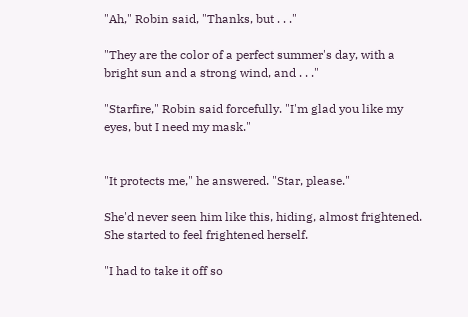"Ah," Robin said, "Thanks, but . . ."

"They are the color of a perfect summer's day, with a bright sun and a strong wind, and . . ."

"Starfire," Robin said forcefully. "I'm glad you like my eyes, but I need my mask."


"It protects me," he answered. "Star, please."

She'd never seen him like this, hiding, almost frightened. She started to feel frightened herself.

"I had to take it off so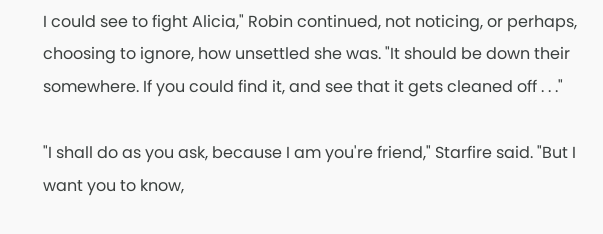I could see to fight Alicia," Robin continued, not noticing, or perhaps, choosing to ignore, how unsettled she was. "It should be down their somewhere. If you could find it, and see that it gets cleaned off . . ."

"I shall do as you ask, because I am you're friend," Starfire said. "But I want you to know,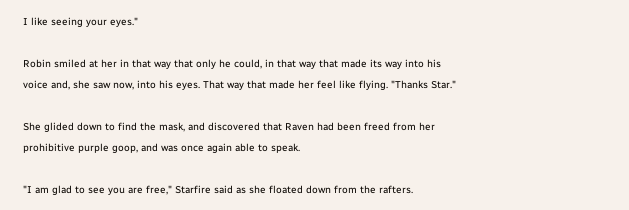I like seeing your eyes."

Robin smiled at her in that way that only he could, in that way that made its way into his voice and, she saw now, into his eyes. That way that made her feel like flying. "Thanks Star."

She glided down to find the mask, and discovered that Raven had been freed from her prohibitive purple goop, and was once again able to speak.

"I am glad to see you are free," Starfire said as she floated down from the rafters.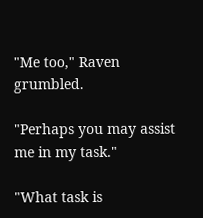"Me too," Raven grumbled.

"Perhaps you may assist me in my task."

"What task is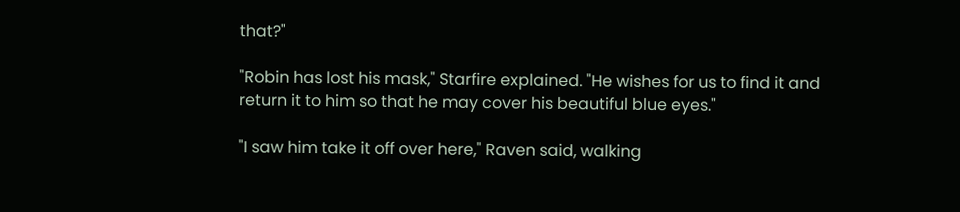that?"

"Robin has lost his mask," Starfire explained. "He wishes for us to find it and return it to him so that he may cover his beautiful blue eyes."

"I saw him take it off over here," Raven said, walking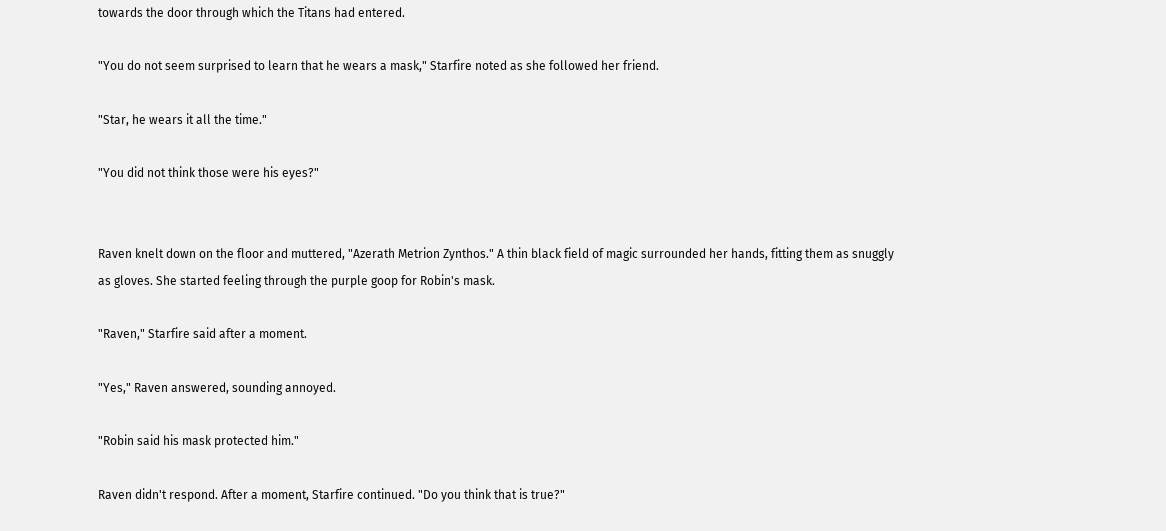towards the door through which the Titans had entered.

"You do not seem surprised to learn that he wears a mask," Starfire noted as she followed her friend.

"Star, he wears it all the time."

"You did not think those were his eyes?"


Raven knelt down on the floor and muttered, "Azerath Metrion Zynthos." A thin black field of magic surrounded her hands, fitting them as snuggly as gloves. She started feeling through the purple goop for Robin's mask.

"Raven," Starfire said after a moment.

"Yes," Raven answered, sounding annoyed.

"Robin said his mask protected him."

Raven didn't respond. After a moment, Starfire continued. "Do you think that is true?"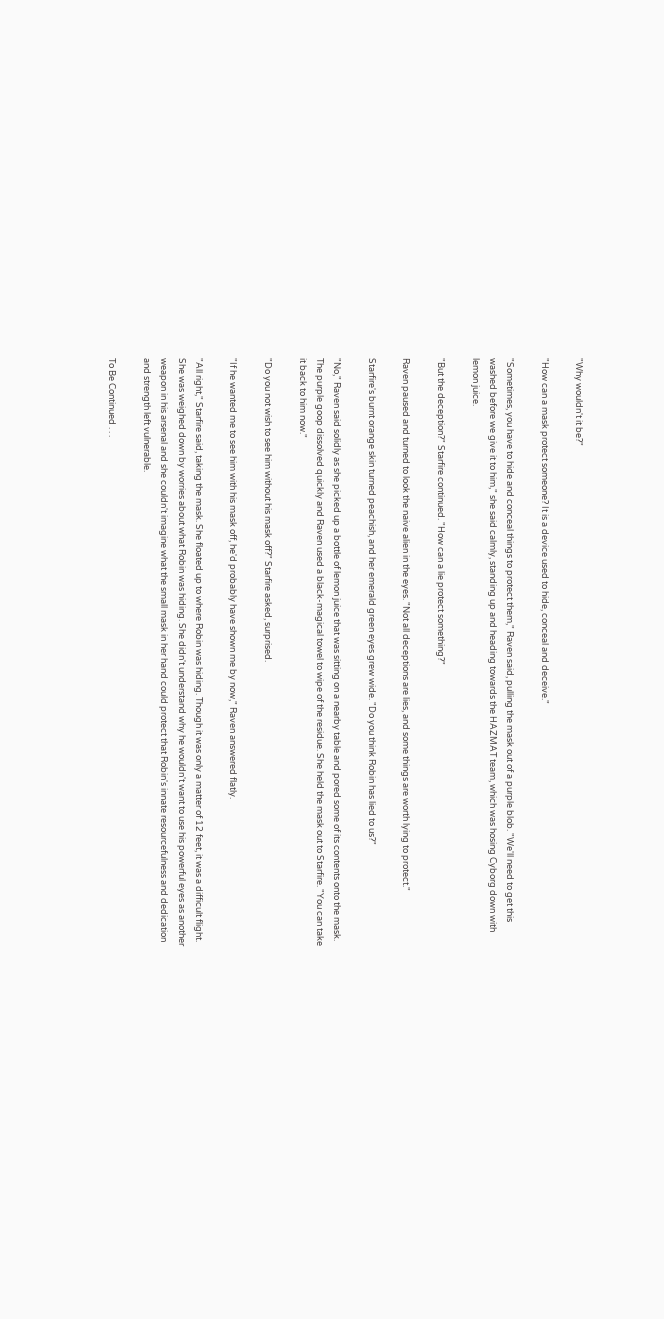"Why wouldn't it be?"

"How can a mask protect someone? It is a device used to hide, conceal and deceive."

"Sometimes, you have to hide and conceal things to protect them," Raven said, pulling the mask out of a purple blob. "We'll need to get this washed before we give it to him," she said calmly, standing up and heading towards the HAZMAT team, which was hosing Cyborg down with lemon juice.

"But the deception?" Starfire continued. "How can a lie protect something?"

Raven paused and turned to look the naive alien in the eyes. "Not all deceptions are lies, and some things are worth lying to protect."

Starfire's burnt orange skin turned peachish, and her emerald green eyes grew wide. "Do you think Robin has lied to us?"

"No," Raven said solidly as she picked up a bottle of lemon juice that was sitting on a nearby table and pored some of its contents onto the mask. The purple goop dissolved quickly and Raven used a black-magical towel to wipe of the residue. She held the mask out to Starfire. "You can take it back to him now."

"Do you not wish to see him without his mask off?" Starfire asked, surprised.

"If he wanted me to see him with his mask off, he'd probably have shown me by now," Raven answered flatly.

"All right," Starfire said, taking the mask. She floated up to where Robin was hiding. Though it was only a matter of 12 feet, it was a difficult flight. She was weighed down by worries about what Robin was hiding. She didn't understand why he wouldn't want to use his powerful eyes as another weapon in his arsenal and she couldn't imagine what the small mask in her hand could protect that Robin's innate resourcefulness and dedication and strength left vulnerable.

To Be Continued . . .